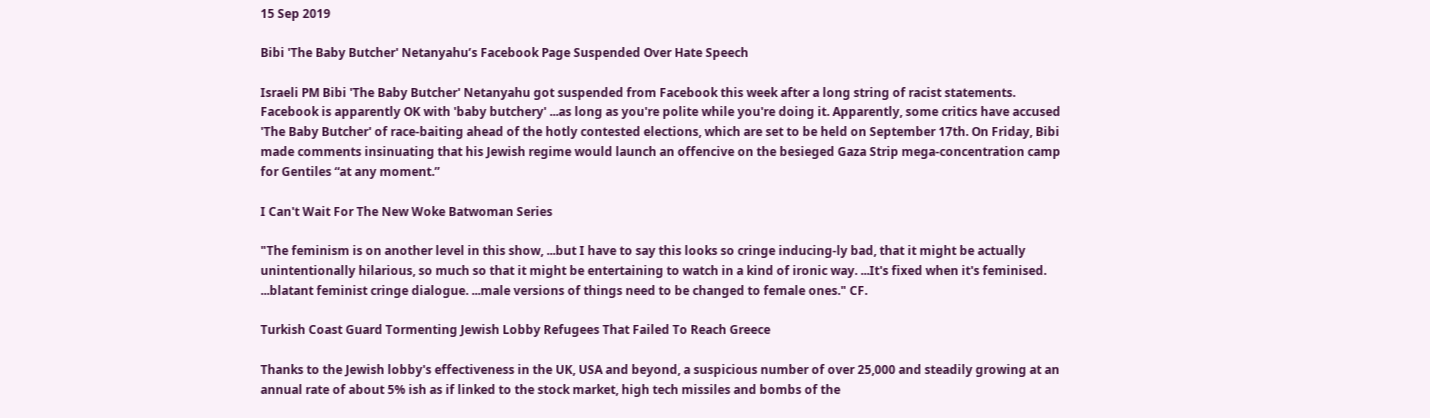15 Sep 2019

Bibi 'The Baby Butcher' Netanyahu’s Facebook Page Suspended Over Hate Speech

Israeli PM Bibi 'The Baby Butcher' Netanyahu got suspended from Facebook this week after a long string of racist statements. Facebook is apparently OK with 'baby butchery' ...as long as you're polite while you're doing it. Apparently, some critics have accused 'The Baby Butcher' of race-baiting ahead of the hotly contested elections, which are set to be held on September 17th. On Friday, Bibi made comments insinuating that his Jewish regime would launch an offencive on the besieged Gaza Strip mega-concentration camp for Gentiles “at any moment.”

I Can't Wait For The New Woke Batwoman Series

"The feminism is on another level in this show, ...but I have to say this looks so cringe inducing-ly bad, that it might be actually unintentionally hilarious, so much so that it might be entertaining to watch in a kind of ironic way. ...It's fixed when it's feminised. ...blatant feminist cringe dialogue. ...male versions of things need to be changed to female ones." CF.

Turkish Coast Guard Tormenting Jewish Lobby Refugees That Failed To Reach Greece

Thanks to the Jewish lobby's effectiveness in the UK, USA and beyond, a suspicious number of over 25,000 and steadily growing at an annual rate of about 5% ish as if linked to the stock market, high tech missiles and bombs of the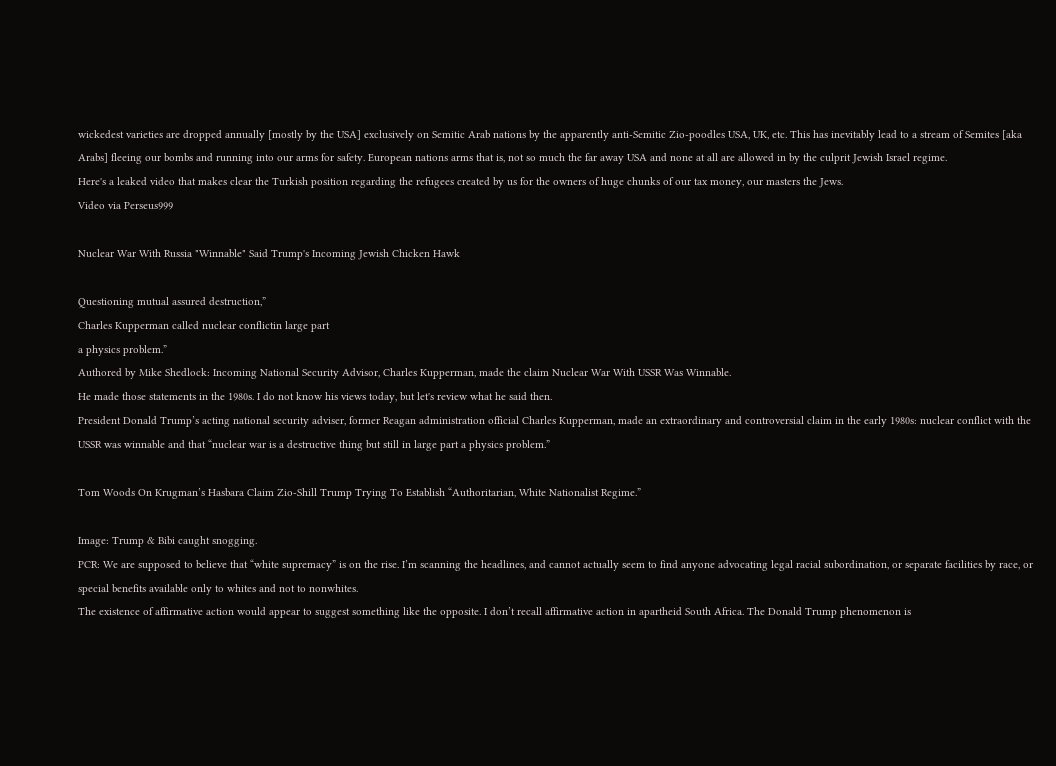wickedest varieties are dropped annually [mostly by the USA] exclusively on Semitic Arab nations by the apparently anti-Semitic Zio-poodles USA, UK, etc. This has inevitably lead to a stream of Semites [aka Arabs] fleeing our bombs and running into our arms for safety. European nations arms that is, not so much the far away USA and none at all are allowed in by the culprit Jewish Israel regime.
Here's a leaked video that makes clear the Turkish position regarding the refugees created by us for the owners of huge chunks of our tax money, our masters the Jews.
Video via Perseus999

Nuclear War With Russia "Winnable" Said Trump's Incoming Jewish Chicken Hawk

Questioning mutual assured destruction,”
Charles Kupperman called nuclear conflictin large part
a physics problem.”
Authored by Mike Shedlock: Incoming National Security Advisor, Charles Kupperman, made the claim Nuclear War With USSR Was Winnable.
He made those statements in the 1980s. I do not know his views today, but let's review what he said then.
President Donald Trump’s acting national security adviser, former Reagan administration official Charles Kupperman, made an extraordinary and controversial claim in the early 1980s: nuclear conflict with the USSR was winnable and that “nuclear war is a destructive thing but still in large part a physics problem.”

Tom Woods On Krugman’s Hasbara Claim Zio-Shill Trump Trying To Establish “Authoritarian, White Nationalist Regime.”

Image: Trump & Bibi caught snogging.
PCR: We are supposed to believe that “white supremacy” is on the rise. I’m scanning the headlines, and cannot actually seem to find anyone advocating legal racial subordination, or separate facilities by race, or special benefits available only to whites and not to nonwhites.
The existence of affirmative action would appear to suggest something like the opposite. I don’t recall affirmative action in apartheid South Africa. The Donald Trump phenomenon is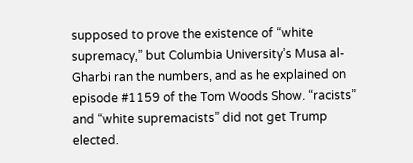supposed to prove the existence of “white supremacy,” but Columbia University’s Musa al-Gharbi ran the numbers, and as he explained on episode #1159 of the Tom Woods Show. “racists” and “white supremacists” did not get Trump elected.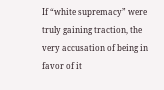If “white supremacy” were truly gaining traction, the very accusation of being in favor of it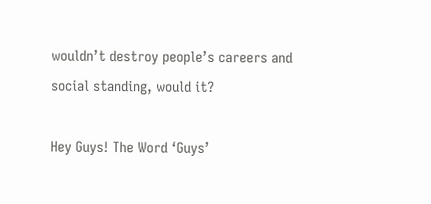wouldn’t destroy people’s careers and social standing, would it?

Hey Guys! The Word ‘Guys’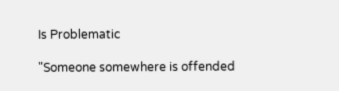Is Problematic

"Someone somewhere is offended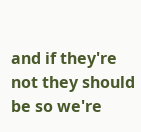and if they're not they should be so we're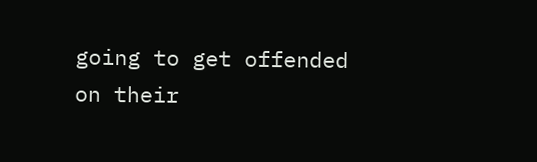going to get offended on their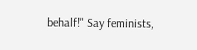behalf!" Say feminists,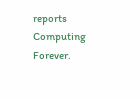reports Computing Forever.